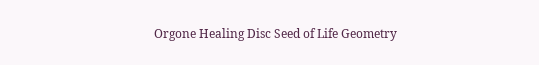Orgone Healing Disc Seed of Life Geometry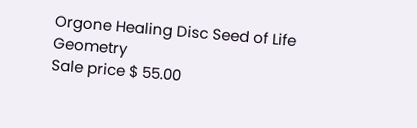Orgone Healing Disc Seed of Life Geometry
Sale price $ 55.00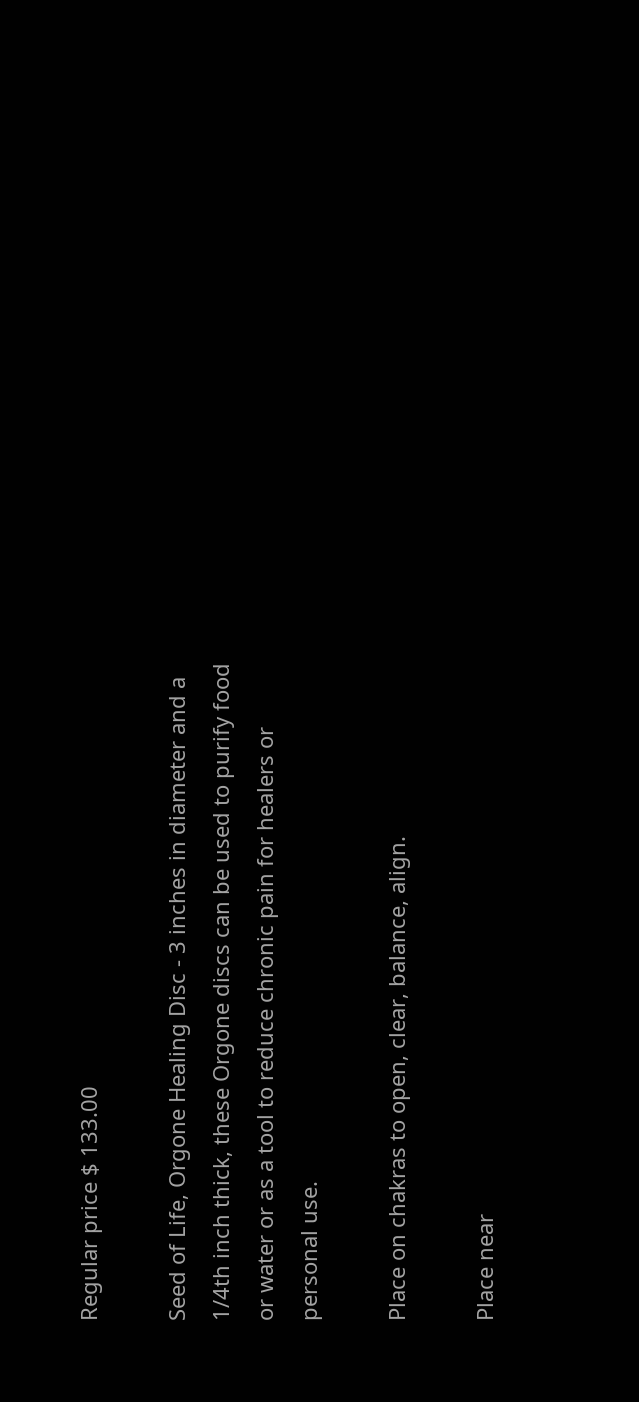Regular price $ 133.00

Seed of Life, Orgone Healing Disc - 3 inches in diameter and a 1/4th inch thick, these Orgone discs can be used to purify food or water or as a tool to reduce chronic pain for healers or personal use.

Place on chakras to open, clear, balance, align.

Place near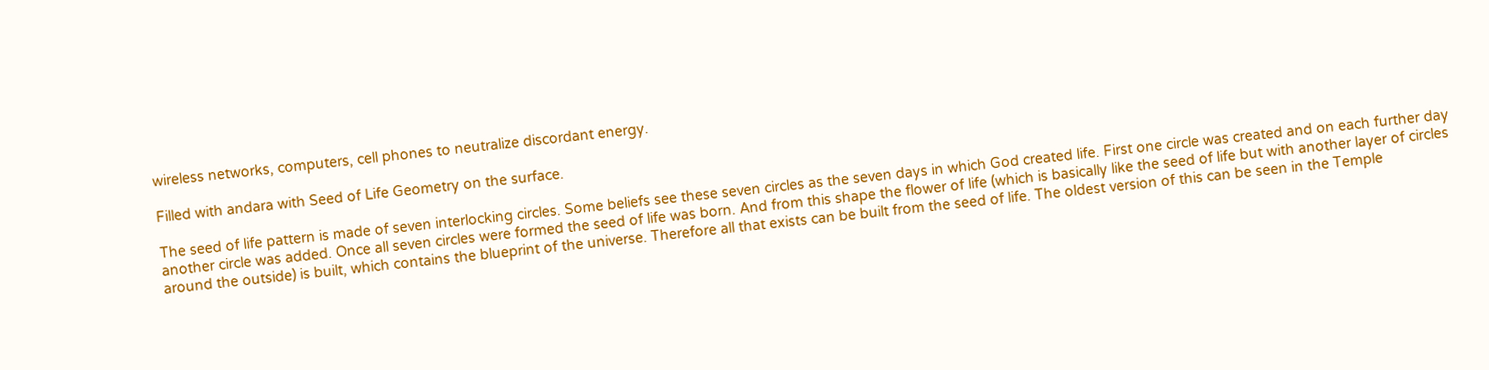wireless networks, computers, cell phones to neutralize discordant energy.

Filled with andara with Seed of Life Geometry on the surface.

The seed of life pattern is made of seven interlocking circles. Some beliefs see these seven circles as the seven days in which God created life. First one circle was created and on each further day another circle was added. Once all seven circles were formed the seed of life was born. And from this shape the flower of life (which is basically like the seed of life but with another layer of circles around the outside) is built, which contains the blueprint of the universe. Therefore all that exists can be built from the seed of life. The oldest version of this can be seen in the Temple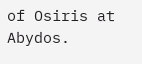of Osiris at Abydos.